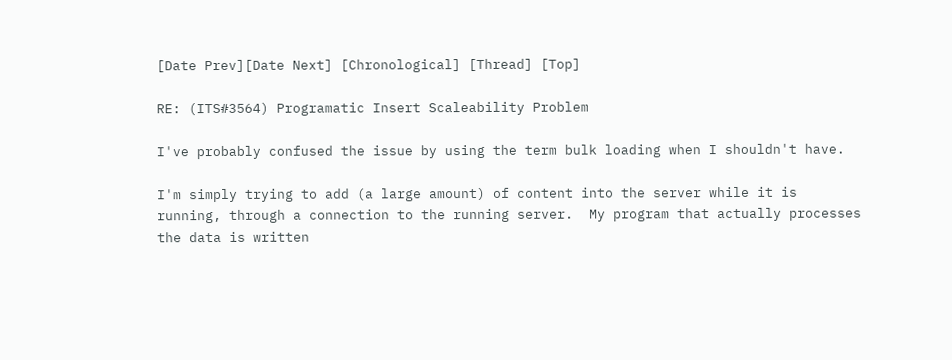[Date Prev][Date Next] [Chronological] [Thread] [Top]

RE: (ITS#3564) Programatic Insert Scaleability Problem

I've probably confused the issue by using the term bulk loading when I shouldn't have.

I'm simply trying to add (a large amount) of content into the server while it is running, through a connection to the running server.  My program that actually processes the data is written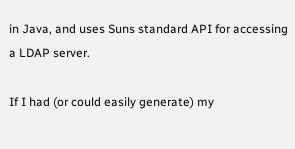in Java, and uses Suns standard API for accessing a LDAP server.

If I had (or could easily generate) my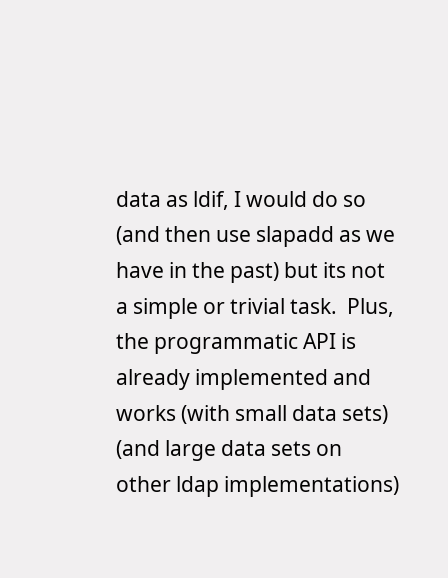data as ldif, I would do so (and then use slapadd as we have in the past) but its not a simple or trivial task.  Plus, the programmatic API is already implemented and works (with small data sets) (and large data sets on other ldap implementations)